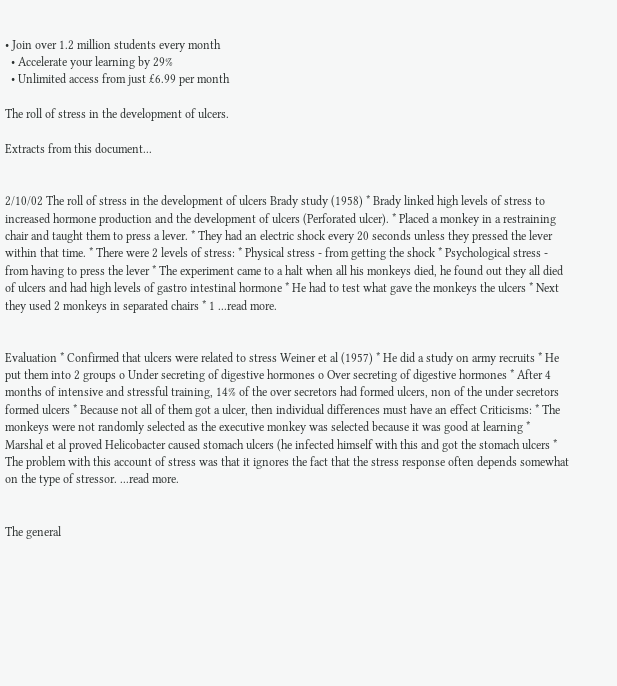• Join over 1.2 million students every month
  • Accelerate your learning by 29%
  • Unlimited access from just £6.99 per month

The roll of stress in the development of ulcers.

Extracts from this document...


2/10/02 The roll of stress in the development of ulcers Brady study (1958) * Brady linked high levels of stress to increased hormone production and the development of ulcers (Perforated ulcer). * Placed a monkey in a restraining chair and taught them to press a lever. * They had an electric shock every 20 seconds unless they pressed the lever within that time. * There were 2 levels of stress: * Physical stress - from getting the shock * Psychological stress - from having to press the lever * The experiment came to a halt when all his monkeys died, he found out they all died of ulcers and had high levels of gastro intestinal hormone * He had to test what gave the monkeys the ulcers * Next they used 2 monkeys in separated chairs * 1 ...read more.


Evaluation * Confirmed that ulcers were related to stress Weiner et al (1957) * He did a study on army recruits * He put them into 2 groups o Under secreting of digestive hormones o Over secreting of digestive hormones * After 4 months of intensive and stressful training, 14% of the over secretors had formed ulcers, non of the under secretors formed ulcers * Because not all of them got a ulcer, then individual differences must have an effect Criticisms: * The monkeys were not randomly selected as the executive monkey was selected because it was good at learning * Marshal et al proved Helicobacter caused stomach ulcers (he infected himself with this and got the stomach ulcers * The problem with this account of stress was that it ignores the fact that the stress response often depends somewhat on the type of stressor. ...read more.


The general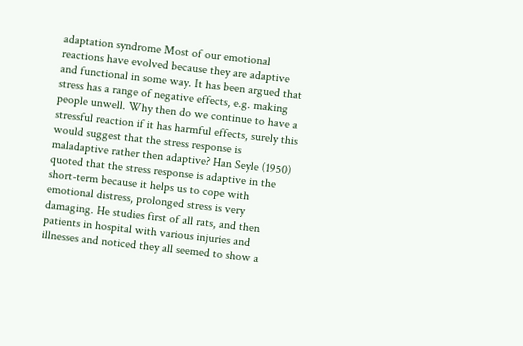adaptation syndrome Most of our emotional reactions have evolved because they are adaptive and functional in some way. It has been argued that stress has a range of negative effects, e.g. making people unwell. Why then do we continue to have a stressful reaction if it has harmful effects, surely this would suggest that the stress response is maladaptive rather then adaptive? Han Seyle (1950) quoted that the stress response is adaptive in the short-term because it helps us to cope with emotional distress, prolonged stress is very damaging. He studies first of all rats, and then patients in hospital with various injuries and illnesses and noticed they all seemed to show a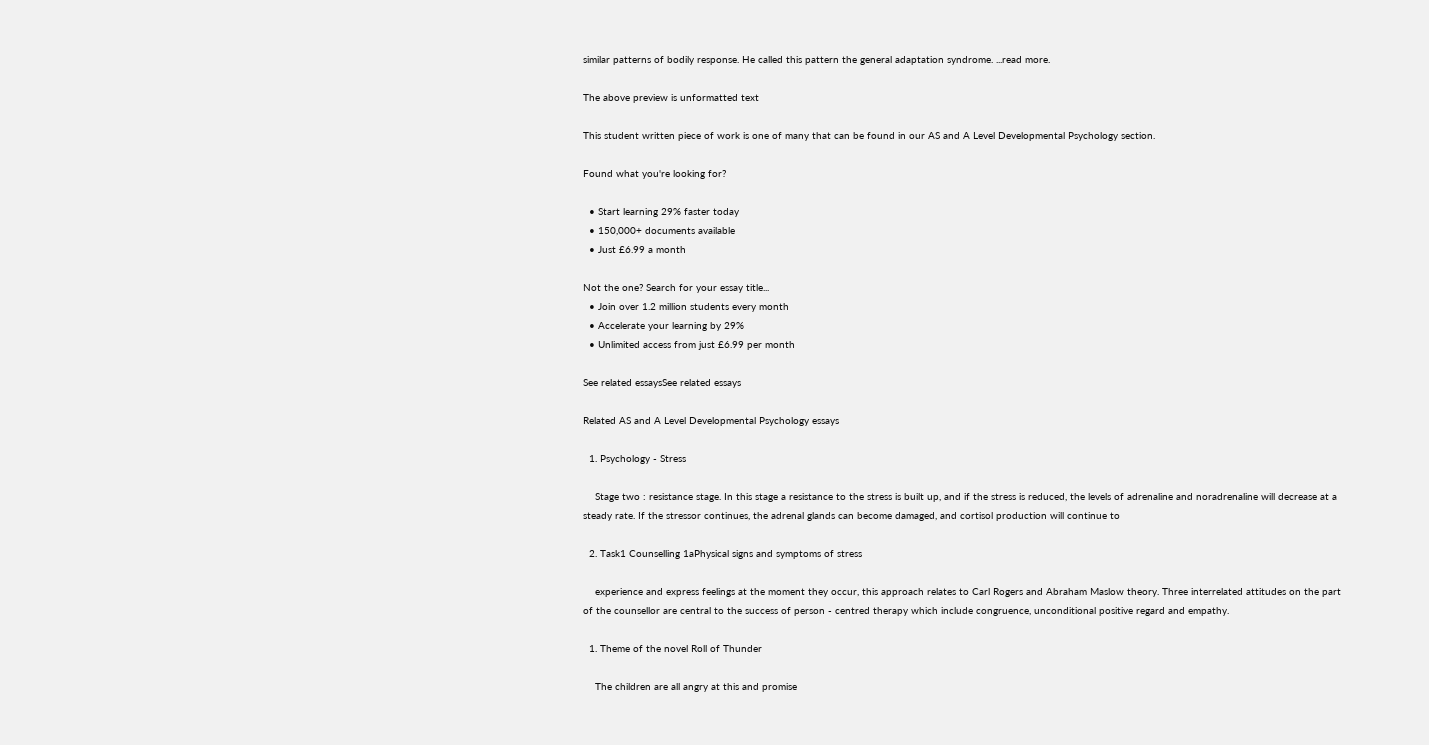similar patterns of bodily response. He called this pattern the general adaptation syndrome. ...read more.

The above preview is unformatted text

This student written piece of work is one of many that can be found in our AS and A Level Developmental Psychology section.

Found what you're looking for?

  • Start learning 29% faster today
  • 150,000+ documents available
  • Just £6.99 a month

Not the one? Search for your essay title...
  • Join over 1.2 million students every month
  • Accelerate your learning by 29%
  • Unlimited access from just £6.99 per month

See related essaysSee related essays

Related AS and A Level Developmental Psychology essays

  1. Psychology - Stress

    Stage two : resistance stage. In this stage a resistance to the stress is built up, and if the stress is reduced, the levels of adrenaline and noradrenaline will decrease at a steady rate. If the stressor continues, the adrenal glands can become damaged, and cortisol production will continue to

  2. Task1 Counselling 1aPhysical signs and symptoms of stress

    experience and express feelings at the moment they occur, this approach relates to Carl Rogers and Abraham Maslow theory. Three interrelated attitudes on the part of the counsellor are central to the success of person - centred therapy which include congruence, unconditional positive regard and empathy.

  1. Theme of the novel Roll of Thunder

    The children are all angry at this and promise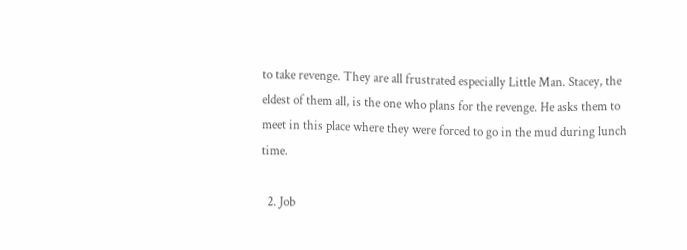to take revenge. They are all frustrated especially Little Man. Stacey, the eldest of them all, is the one who plans for the revenge. He asks them to meet in this place where they were forced to go in the mud during lunch time.

  2. Job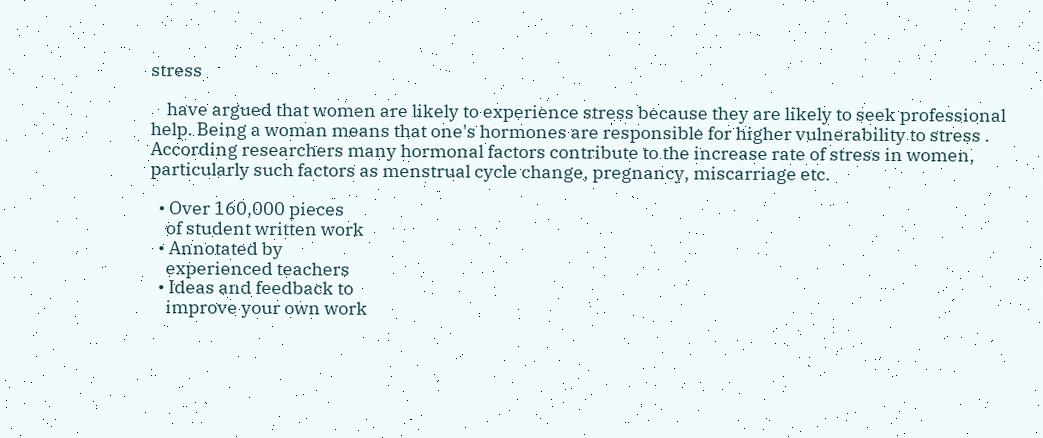stress

    have argued that women are likely to experience stress because they are likely to seek professional help. Being a woman means that one's hormones are responsible for higher vulnerability to stress . According researchers many hormonal factors contribute to the increase rate of stress in women, particularly such factors as menstrual cycle change, pregnancy, miscarriage etc.

  • Over 160,000 pieces
    of student written work
  • Annotated by
    experienced teachers
  • Ideas and feedback to
    improve your own work